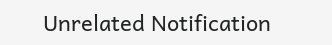Unrelated Notification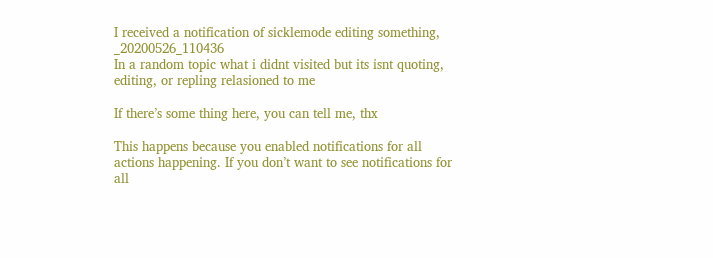I received a notification of sicklemode editing something, _20200526_110436
In a random topic what i didnt visited but its isnt quoting, editing, or repling relasioned to me

If there’s some thing here, you can tell me, thx

This happens because you enabled notifications for all actions happening. If you don’t want to see notifications for all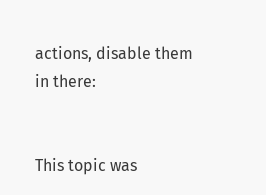actions, disable them in there:


This topic was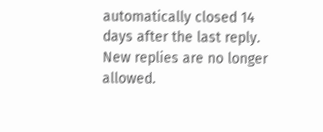automatically closed 14 days after the last reply. New replies are no longer allowed.